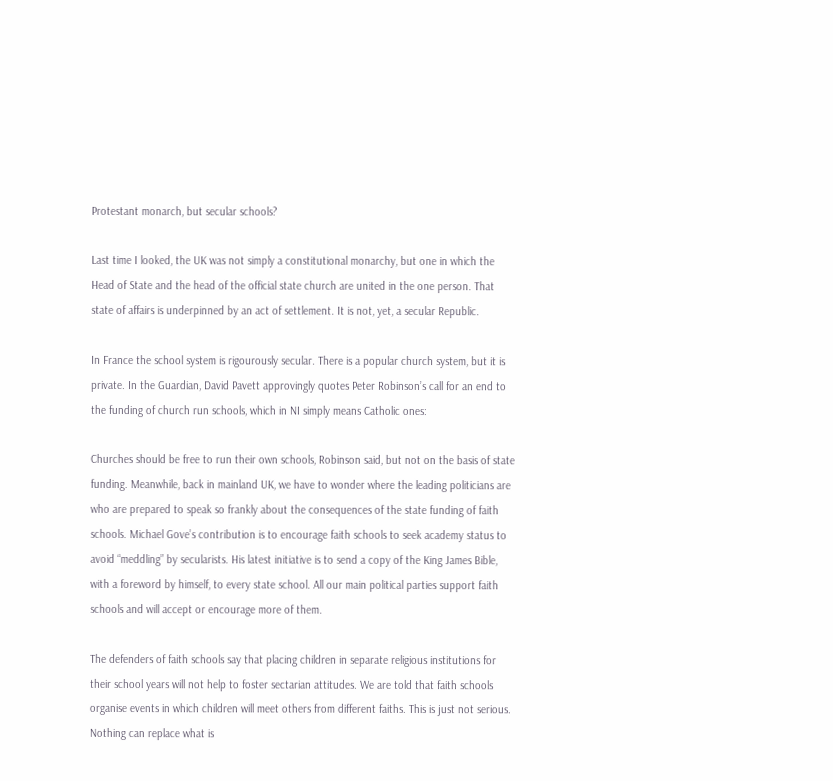Protestant monarch, but secular schools?

Last time I looked, the UK was not simply a constitutional monarchy, but one in which the Head of State and the head of the official state church are united in the one person. That state of affairs is underpinned by an act of settlement. It is not, yet, a secular Republic.

In France the school system is rigourously secular. There is a popular church system, but it is private. In the Guardian, David Pavett approvingly quotes Peter Robinson’s call for an end to the funding of church run schools, which in NI simply means Catholic ones:

Churches should be free to run their own schools, Robinson said, but not on the basis of state funding. Meanwhile, back in mainland UK, we have to wonder where the leading politicians are who are prepared to speak so frankly about the consequences of the state funding of faith schools. Michael Gove’s contribution is to encourage faith schools to seek academy status to avoid “meddling” by secularists. His latest initiative is to send a copy of the King James Bible, with a foreword by himself, to every state school. All our main political parties support faith schools and will accept or encourage more of them.

The defenders of faith schools say that placing children in separate religious institutions for their school years will not help to foster sectarian attitudes. We are told that faith schools organise events in which children will meet others from different faiths. This is just not serious. Nothing can replace what is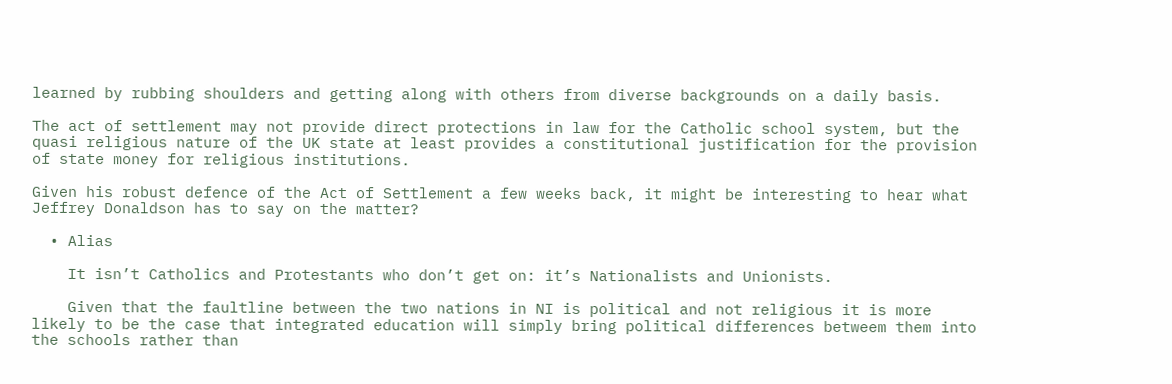learned by rubbing shoulders and getting along with others from diverse backgrounds on a daily basis.

The act of settlement may not provide direct protections in law for the Catholic school system, but the quasi religious nature of the UK state at least provides a constitutional justification for the provision of state money for religious institutions.

Given his robust defence of the Act of Settlement a few weeks back, it might be interesting to hear what Jeffrey Donaldson has to say on the matter?

  • Alias

    It isn’t Catholics and Protestants who don’t get on: it’s Nationalists and Unionists.

    Given that the faultline between the two nations in NI is political and not religious it is more likely to be the case that integrated education will simply bring political differences betweem them into the schools rather than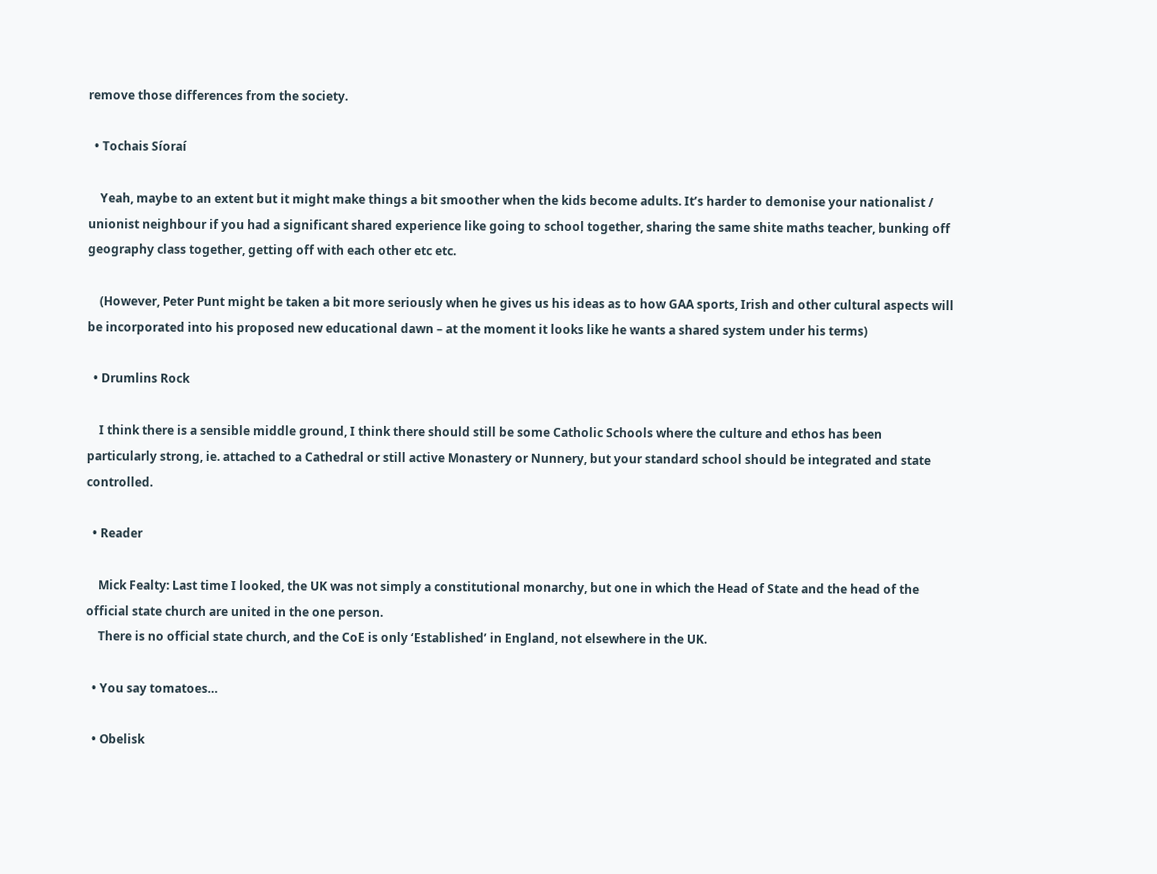remove those differences from the society.

  • Tochais Síoraí

    Yeah, maybe to an extent but it might make things a bit smoother when the kids become adults. It’s harder to demonise your nationalist / unionist neighbour if you had a significant shared experience like going to school together, sharing the same shite maths teacher, bunking off geography class together, getting off with each other etc etc.

    (However, Peter Punt might be taken a bit more seriously when he gives us his ideas as to how GAA sports, Irish and other cultural aspects will be incorporated into his proposed new educational dawn – at the moment it looks like he wants a shared system under his terms)

  • Drumlins Rock

    I think there is a sensible middle ground, I think there should still be some Catholic Schools where the culture and ethos has been particularly strong, ie. attached to a Cathedral or still active Monastery or Nunnery, but your standard school should be integrated and state controlled.

  • Reader

    Mick Fealty: Last time I looked, the UK was not simply a constitutional monarchy, but one in which the Head of State and the head of the official state church are united in the one person.
    There is no official state church, and the CoE is only ‘Established’ in England, not elsewhere in the UK.

  • You say tomatoes…

  • Obelisk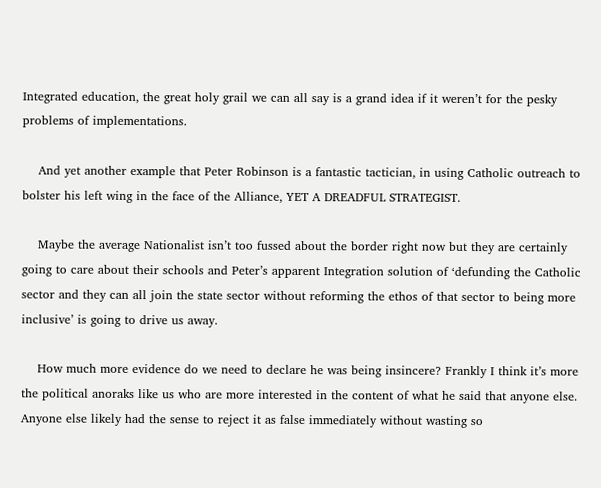Integrated education, the great holy grail we can all say is a grand idea if it weren’t for the pesky problems of implementations.

    And yet another example that Peter Robinson is a fantastic tactician, in using Catholic outreach to bolster his left wing in the face of the Alliance, YET A DREADFUL STRATEGIST.

    Maybe the average Nationalist isn’t too fussed about the border right now but they are certainly going to care about their schools and Peter’s apparent Integration solution of ‘defunding the Catholic sector and they can all join the state sector without reforming the ethos of that sector to being more inclusive’ is going to drive us away.

    How much more evidence do we need to declare he was being insincere? Frankly I think it’s more the political anoraks like us who are more interested in the content of what he said that anyone else. Anyone else likely had the sense to reject it as false immediately without wasting so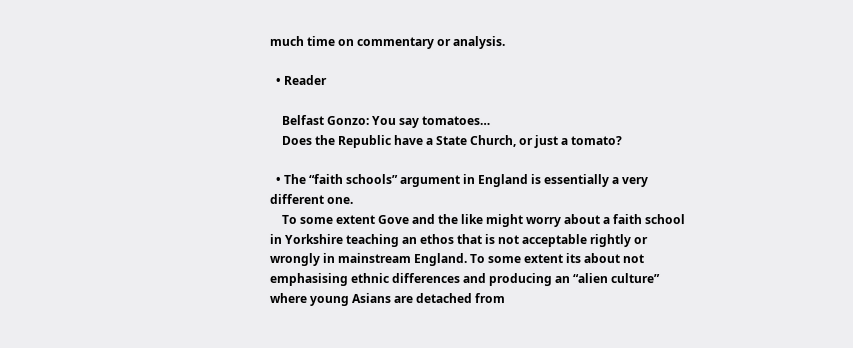much time on commentary or analysis.

  • Reader

    Belfast Gonzo: You say tomatoes…
    Does the Republic have a State Church, or just a tomato?

  • The “faith schools” argument in England is essentially a very different one.
    To some extent Gove and the like might worry about a faith school in Yorkshire teaching an ethos that is not acceptable rightly or wrongly in mainstream England. To some extent its about not emphasising ethnic differences and producing an “alien culture” where young Asians are detached from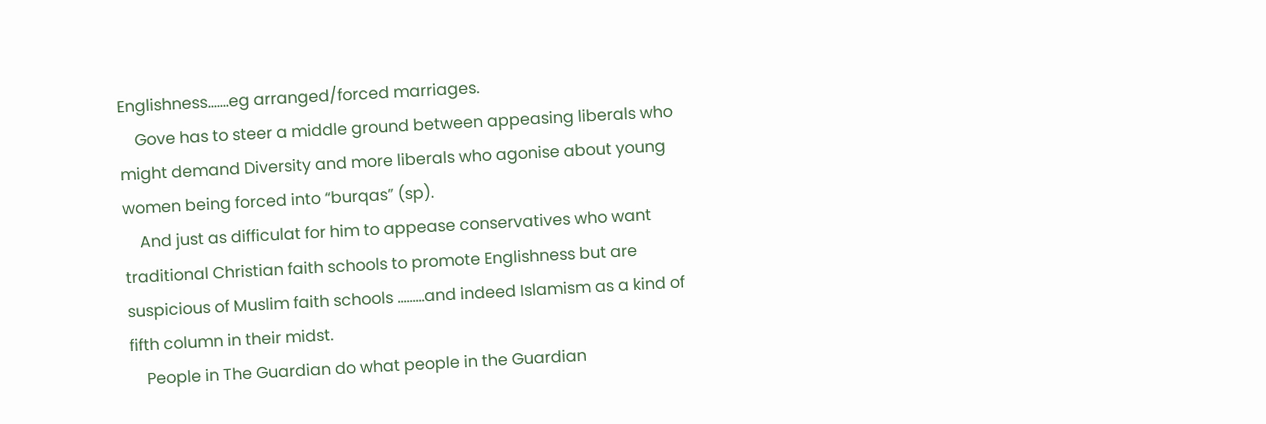Englishness…….eg arranged/forced marriages.
    Gove has to steer a middle ground between appeasing liberals who might demand Diversity and more liberals who agonise about young women being forced into “burqas” (sp).
    And just as difficulat for him to appease conservatives who want traditional Christian faith schools to promote Englishness but are suspicious of Muslim faith schools ………and indeed Islamism as a kind of fifth column in their midst.
    People in The Guardian do what people in the Guardian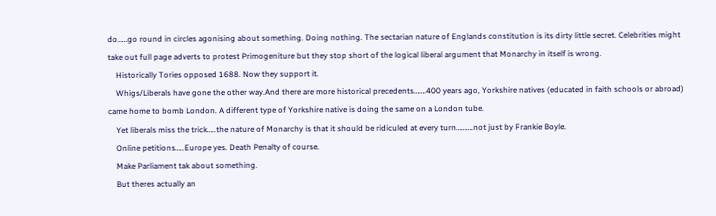do……go round in circles agonising about something. Doing nothing. The sectarian nature of Englands constitution is its dirty little secret. Celebrities might take out full page adverts to protest Primogeniture but they stop short of the logical liberal argument that Monarchy in itself is wrong.
    Historically Tories opposed 1688. Now they support it.
    Whigs/Liberals have gone the other way.And there are more historical precedents…….400 years ago, Yorkshire natives (educated in faith schools or abroad) came home to bomb London. A different type of Yorkshire native is doing the same on a London tube.
    Yet liberals miss the trick…..the nature of Monarchy is that it should be ridiculed at every turn……….not just by Frankie Boyle.
    Online petitions…..Europe yes. Death Penalty of course.
    Make Parliament tak about something.
    But theres actually an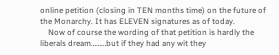online petition (closing in TEN months time) on the future of the Monarchy. It has ELEVEN signatures as of today.
    Now of course the wording of that petition is hardly the liberals dream………but if they had any wit they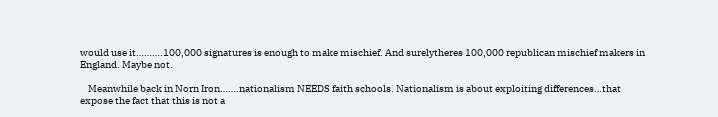would use it……….100,000 signatures is enough to make mischief. And surelytheres 100,000 republican mischief makers in England. Maybe not.

    Meanwhile back in Norn Iron…….nationalism NEEDS faith schools. Nationalism is about exploiting differences…that expose the fact that this is not a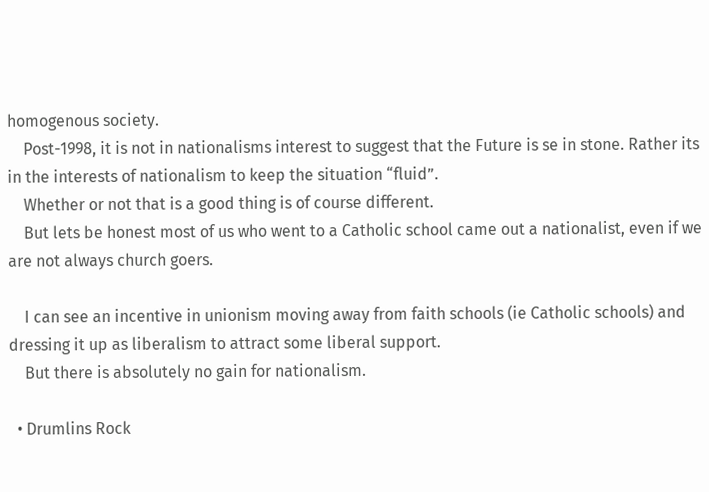homogenous society.
    Post-1998, it is not in nationalisms interest to suggest that the Future is se in stone. Rather its in the interests of nationalism to keep the situation “fluid”.
    Whether or not that is a good thing is of course different.
    But lets be honest most of us who went to a Catholic school came out a nationalist, even if we are not always church goers.

    I can see an incentive in unionism moving away from faith schools (ie Catholic schools) and dressing it up as liberalism to attract some liberal support.
    But there is absolutely no gain for nationalism.

  • Drumlins Rock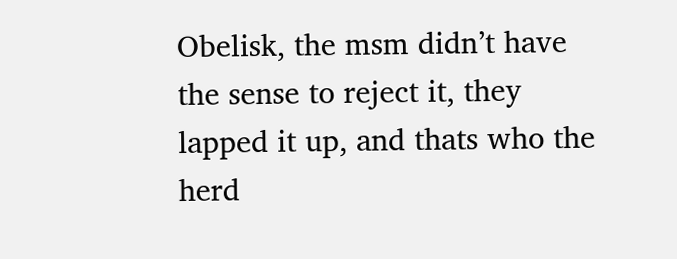Obelisk, the msm didn’t have the sense to reject it, they lapped it up, and thats who the herd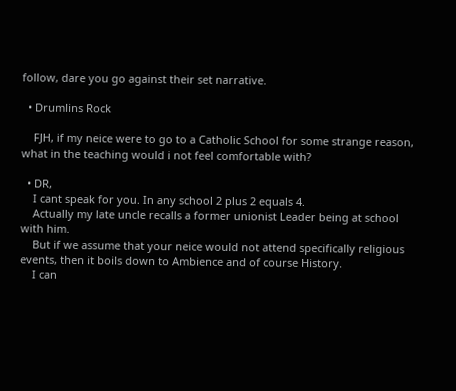follow, dare you go against their set narrative.

  • Drumlins Rock

    FJH, if my neice were to go to a Catholic School for some strange reason, what in the teaching would i not feel comfortable with?

  • DR,
    I cant speak for you. In any school 2 plus 2 equals 4.
    Actually my late uncle recalls a former unionist Leader being at school with him.
    But if we assume that your neice would not attend specifically religious events, then it boils down to Ambience and of course History.
    I can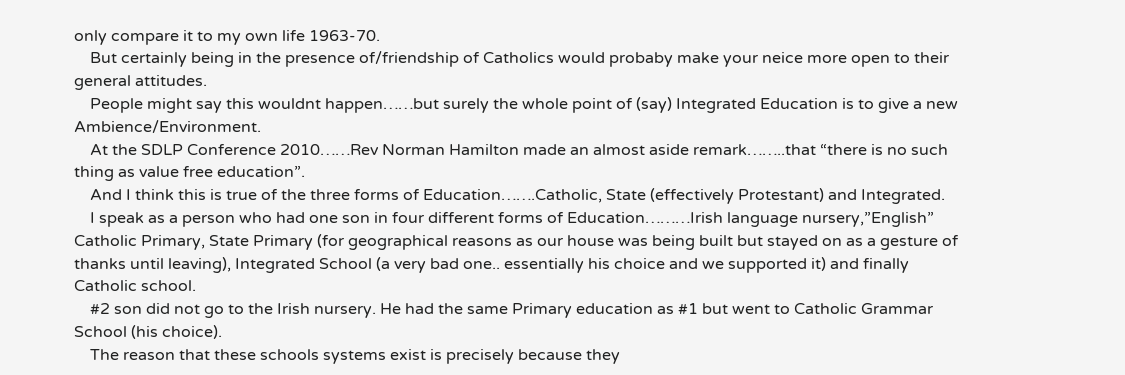only compare it to my own life 1963-70.
    But certainly being in the presence of/friendship of Catholics would probaby make your neice more open to their general attitudes.
    People might say this wouldnt happen……but surely the whole point of (say) Integrated Education is to give a new Ambience/Environment.
    At the SDLP Conference 2010……Rev Norman Hamilton made an almost aside remark……..that “there is no such thing as value free education”.
    And I think this is true of the three forms of Education…….Catholic, State (effectively Protestant) and Integrated.
    I speak as a person who had one son in four different forms of Education………Irish language nursery,”English” Catholic Primary, State Primary (for geographical reasons as our house was being built but stayed on as a gesture of thanks until leaving), Integrated School (a very bad one.. essentially his choice and we supported it) and finally Catholic school.
    #2 son did not go to the Irish nursery. He had the same Primary education as #1 but went to Catholic Grammar School (his choice).
    The reason that these schools systems exist is precisely because they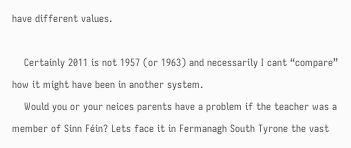have different values.

    Certainly 2011 is not 1957 (or 1963) and necessarily I cant “compare” how it might have been in another system.
    Would you or your neices parents have a problem if the teacher was a member of Sinn Féin? Lets face it in Fermanagh South Tyrone the vast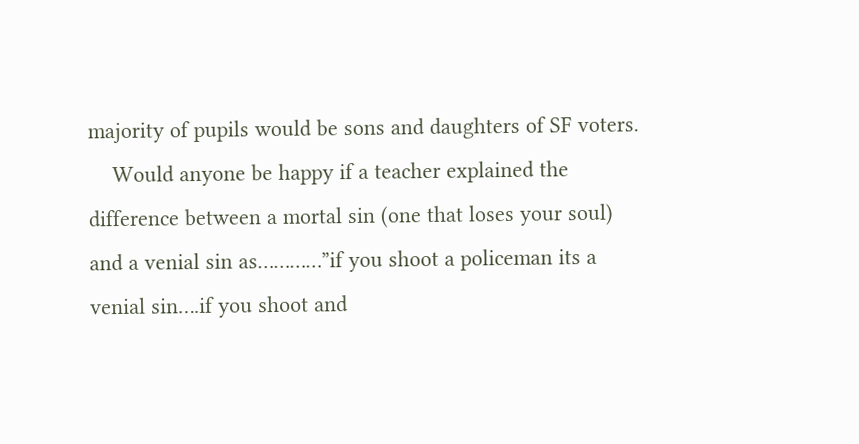majority of pupils would be sons and daughters of SF voters.
    Would anyone be happy if a teacher explained the difference between a mortal sin (one that loses your soul) and a venial sin as…………”if you shoot a policeman its a venial sin….if you shoot and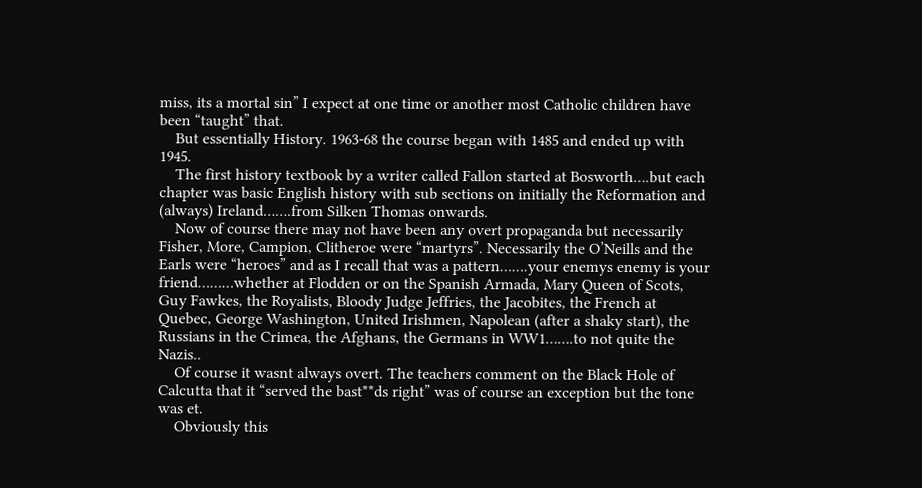miss, its a mortal sin” I expect at one time or another most Catholic children have been “taught” that.
    But essentially History. 1963-68 the course began with 1485 and ended up with 1945.
    The first history textbook by a writer called Fallon started at Bosworth….but each chapter was basic English history with sub sections on initially the Reformation and (always) Ireland…….from Silken Thomas onwards.
    Now of course there may not have been any overt propaganda but necessarily Fisher, More, Campion, Clitheroe were “martyrs”. Necessarily the O’Neills and the Earls were “heroes” and as I recall that was a pattern…….your enemys enemy is your friend………whether at Flodden or on the Spanish Armada, Mary Queen of Scots, Guy Fawkes, the Royalists, Bloody Judge Jeffries, the Jacobites, the French at Quebec, George Washington, United Irishmen, Napolean (after a shaky start), the Russians in the Crimea, the Afghans, the Germans in WW1…….to not quite the Nazis..
    Of course it wasnt always overt. The teachers comment on the Black Hole of Calcutta that it “served the bast**ds right” was of course an exception but the tone was et.
    Obviously this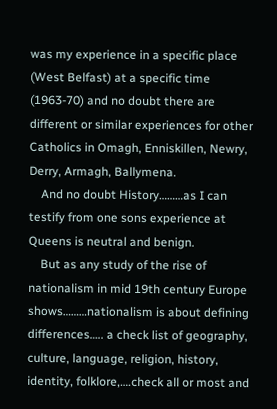was my experience in a specific place (West Belfast) at a specific time (1963-70) and no doubt there are different or similar experiences for other Catholics in Omagh, Enniskillen, Newry, Derry, Armagh, Ballymena.
    And no doubt History………as I can testify from one sons experience at Queens is neutral and benign.
    But as any study of the rise of nationalism in mid 19th century Europe shows………nationalism is about defining differences….. a check list of geography, culture, language, religion, history, identity, folklore,….check all or most and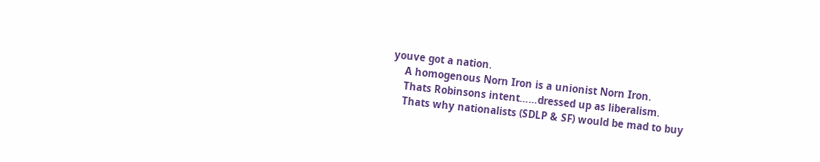youve got a nation.
    A homogenous Norn Iron is a unionist Norn Iron.
    Thats Robinsons intent……dressed up as liberalism.
    Thats why nationalists (SDLP & SF) would be mad to buy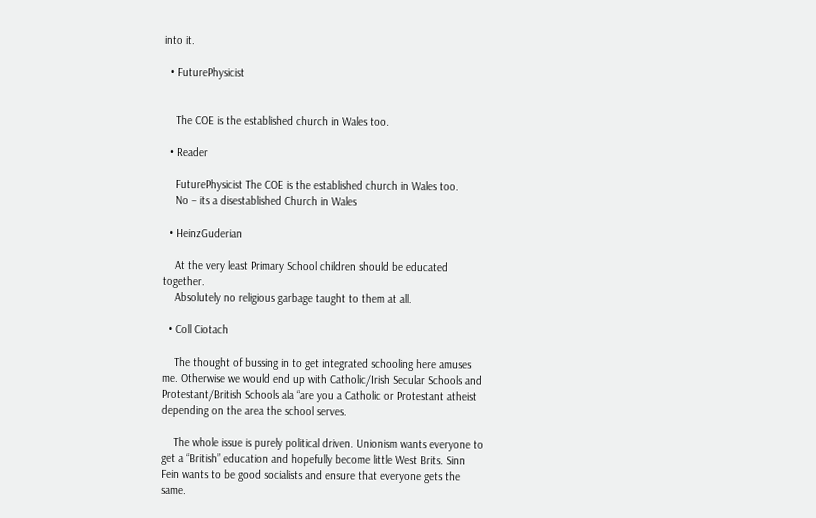into it.

  • FuturePhysicist


    The COE is the established church in Wales too.

  • Reader

    FuturePhysicist The COE is the established church in Wales too.
    No – its a disestablished Church in Wales

  • HeinzGuderian

    At the very least Primary School children should be educated together.
    Absolutely no religious garbage taught to them at all.

  • Coll Ciotach

    The thought of bussing in to get integrated schooling here amuses me. Otherwise we would end up with Catholic/Irish Secular Schools and Protestant/British Schools ala “are you a Catholic or Protestant atheist depending on the area the school serves.

    The whole issue is purely political driven. Unionism wants everyone to get a “British” education and hopefully become little West Brits. Sinn Fein wants to be good socialists and ensure that everyone gets the same.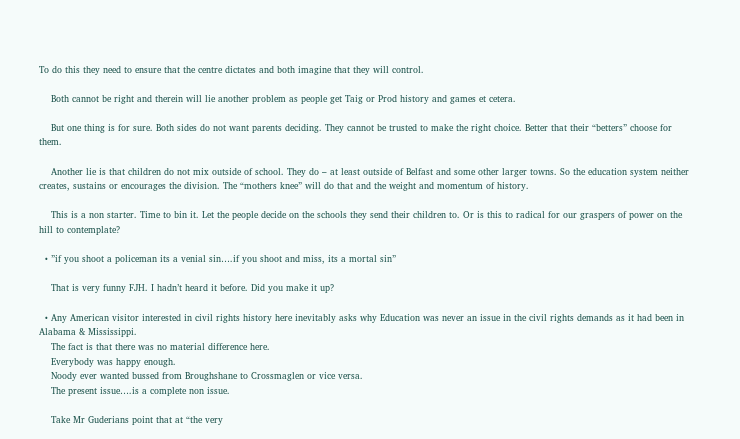To do this they need to ensure that the centre dictates and both imagine that they will control.

    Both cannot be right and therein will lie another problem as people get Taig or Prod history and games et cetera.

    But one thing is for sure. Both sides do not want parents deciding. They cannot be trusted to make the right choice. Better that their “betters” choose for them.

    Another lie is that children do not mix outside of school. They do – at least outside of Belfast and some other larger towns. So the education system neither creates, sustains or encourages the division. The “mothers knee” will do that and the weight and momentum of history.

    This is a non starter. Time to bin it. Let the people decide on the schools they send their children to. Or is this to radical for our graspers of power on the hill to contemplate?

  • ”if you shoot a policeman its a venial sin….if you shoot and miss, its a mortal sin”

    That is very funny FJH. I hadn’t heard it before. Did you make it up?

  • Any American visitor interested in civil rights history here inevitably asks why Education was never an issue in the civil rights demands as it had been in Alabama & Mississippi.
    The fact is that there was no material difference here.
    Everybody was happy enough.
    Noody ever wanted bussed from Broughshane to Crossmaglen or vice versa.
    The present issue….is a complete non issue.

    Take Mr Guderians point that at “the very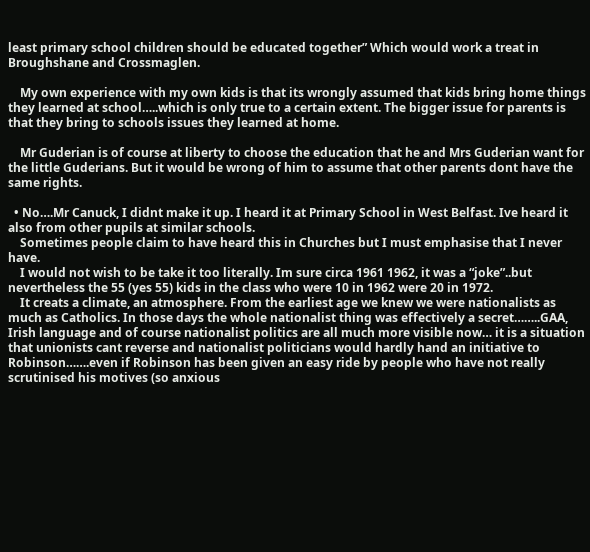least primary school children should be educated together” Which would work a treat in Broughshane and Crossmaglen.

    My own experience with my own kids is that its wrongly assumed that kids bring home things they learned at school…..which is only true to a certain extent. The bigger issue for parents is that they bring to schools issues they learned at home.

    Mr Guderian is of course at liberty to choose the education that he and Mrs Guderian want for the little Guderians. But it would be wrong of him to assume that other parents dont have the same rights.

  • No….Mr Canuck, I didnt make it up. I heard it at Primary School in West Belfast. Ive heard it also from other pupils at similar schools.
    Sometimes people claim to have heard this in Churches but I must emphasise that I never have.
    I would not wish to be take it too literally. Im sure circa 1961 1962, it was a “joke”..but nevertheless the 55 (yes 55) kids in the class who were 10 in 1962 were 20 in 1972.
    It creats a climate, an atmosphere. From the earliest age we knew we were nationalists as much as Catholics. In those days the whole nationalist thing was effectively a secret……..GAA, Irish language and of course nationalist politics are all much more visible now… it is a situation that unionists cant reverse and nationalist politicians would hardly hand an initiative to Robinson…….even if Robinson has been given an easy ride by people who have not really scrutinised his motives (so anxious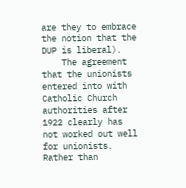are they to embrace the notion that the DUP is liberal).
    The agreement that the unionists entered into with Catholic Church authorities after 1922 clearly has not worked out well for unionists. Rather than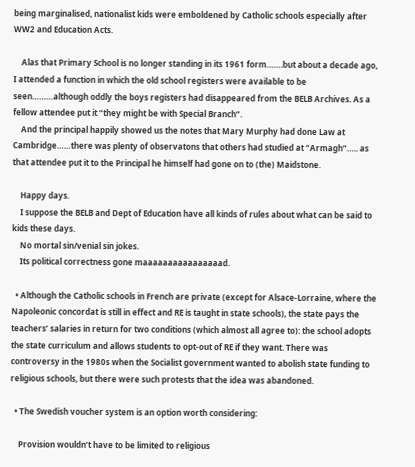being marginalised, nationalist kids were emboldened by Catholic schools especially after WW2 and Education Acts.

    Alas that Primary School is no longer standing in its 1961 form…….but about a decade ago, I attended a function in which the old school registers were available to be seen………although oddly the boys registers had disappeared from the BELB Archives. As a fellow attendee put it “they might be with Special Branch”.
    And the principal happily showed us the notes that Mary Murphy had done Law at Cambridge……there was plenty of observatons that others had studied at “Armagh”….. as that attendee put it to the Principal he himself had gone on to (the) Maidstone.

    Happy days.
    I suppose the BELB and Dept of Education have all kinds of rules about what can be said to kids these days.
    No mortal sin/venial sin jokes.
    Its political correctness gone maaaaaaaaaaaaaaaad.

  • Although the Catholic schools in French are private (except for Alsace-Lorraine, where the Napoleonic concordat is still in effect and RE is taught in state schools), the state pays the teachers’ salaries in return for two conditions (which almost all agree to): the school adopts the state curriculum and allows students to opt-out of RE if they want. There was controversy in the 1980s when the Socialist government wanted to abolish state funding to religious schools, but there were such protests that the idea was abandoned.

  • The Swedish voucher system is an option worth considering:

    Provision wouldn’t have to be limited to religious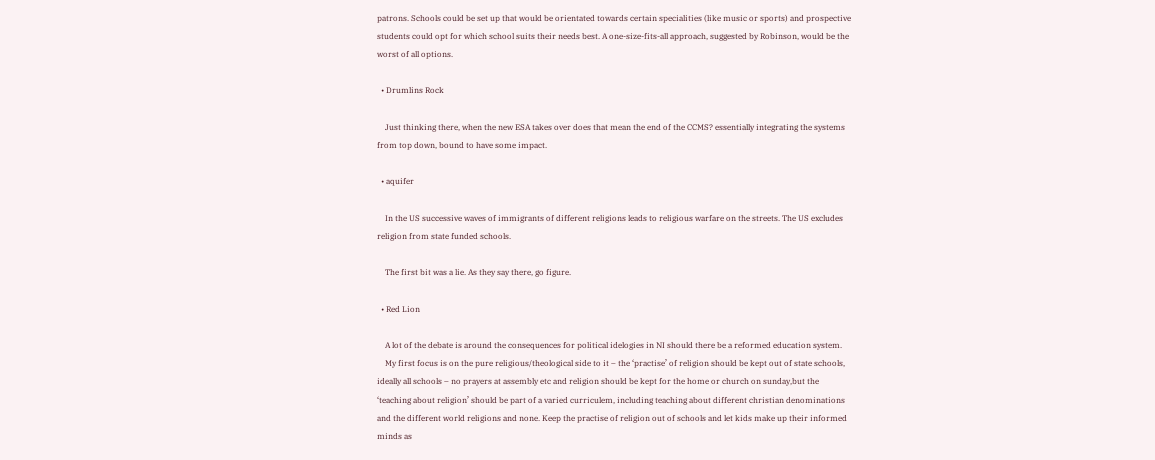patrons. Schools could be set up that would be orientated towards certain specialities (like music or sports) and prospective students could opt for which school suits their needs best. A one-size-fits-all approach, suggested by Robinson, would be the worst of all options.

  • Drumlins Rock

    Just thinking there, when the new ESA takes over does that mean the end of the CCMS? essentially integrating the systems from top down, bound to have some impact.

  • aquifer

    In the US successive waves of immigrants of different religions leads to religious warfare on the streets. The US excludes religion from state funded schools.

    The first bit was a lie. As they say there, go figure.

  • Red Lion

    A lot of the debate is around the consequences for political idelogies in NI should there be a reformed education system.
    My first focus is on the pure religious/theological side to it – the ‘practise’ of religion should be kept out of state schools, ideally all schools – no prayers at assembly etc and religion should be kept for the home or church on sunday,but the ‘teaching about religion’ should be part of a varied curriculem, including teaching about different christian denominations and the different world religions and none. Keep the practise of religion out of schools and let kids make up their informed minds as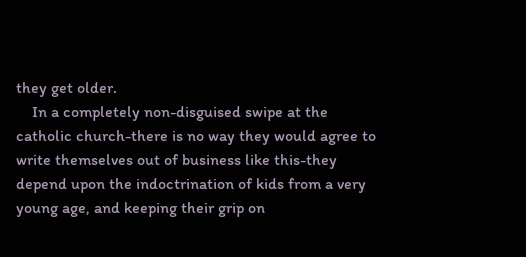they get older.
    In a completely non-disguised swipe at the catholic church-there is no way they would agree to write themselves out of business like this-they depend upon the indoctrination of kids from a very young age, and keeping their grip on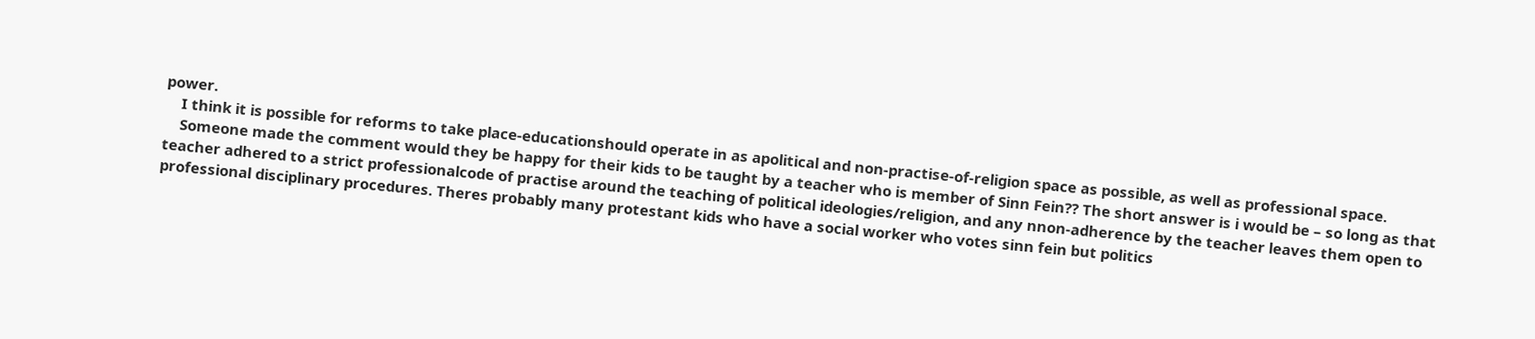power.
    I think it is possible for reforms to take place-educationshould operate in as apolitical and non-practise-of-religion space as possible, as well as professional space.
    Someone made the comment would they be happy for their kids to be taught by a teacher who is member of Sinn Fein?? The short answer is i would be – so long as that teacher adhered to a strict professionalcode of practise around the teaching of political ideologies/religion, and any nnon-adherence by the teacher leaves them open to professional disciplinary procedures. Theres probably many protestant kids who have a social worker who votes sinn fein but politics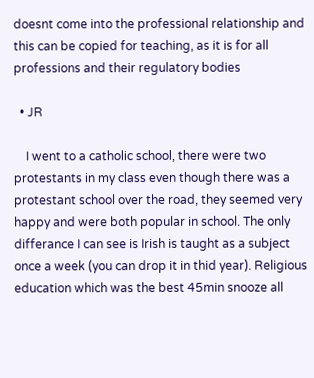doesnt come into the professional relationship and this can be copied for teaching, as it is for all professions and their regulatory bodies

  • JR

    I went to a catholic school, there were two protestants in my class even though there was a protestant school over the road, they seemed very happy and were both popular in school. The only differance I can see is Irish is taught as a subject once a week (you can drop it in thid year). Religious education which was the best 45min snooze all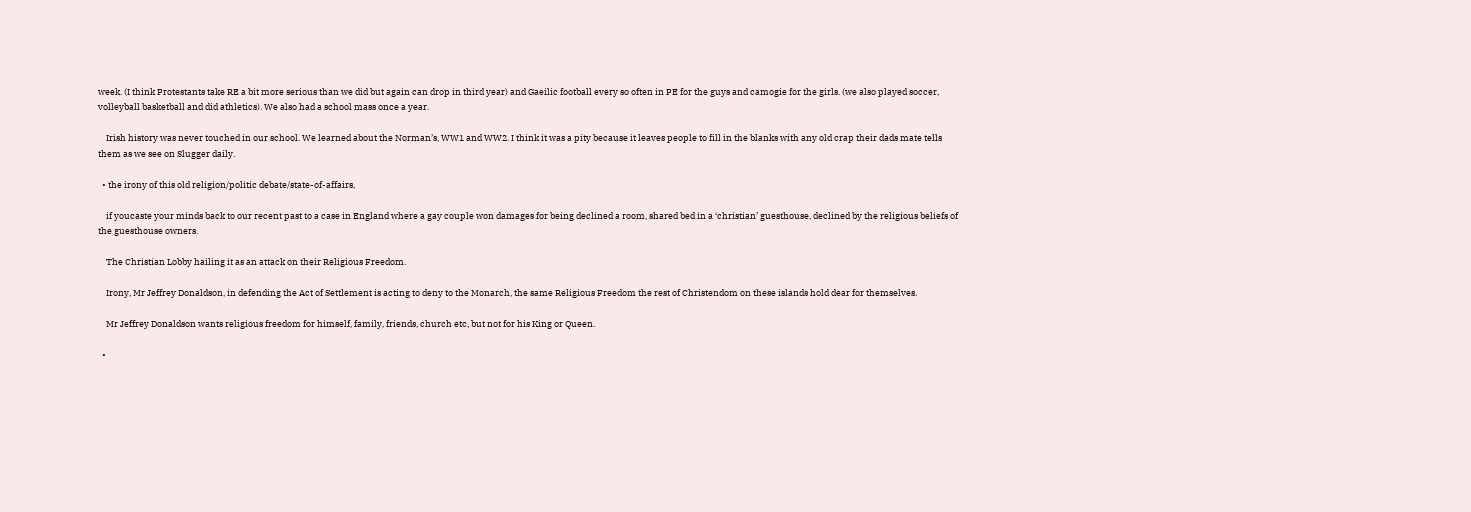week. (I think Protestants take RE a bit more serious than we did but again can drop in third year) and Gaeilic football every so often in PE for the guys and camogie for the girls. (we also played soccer, volleyball basketball and did athletics). We also had a school mass once a year.

    Irish history was never touched in our school. We learned about the Norman’s, WW1 and WW2. I think it was a pity because it leaves people to fill in the blanks with any old crap their dads mate tells them as we see on Slugger daily.

  • the irony of this old religion/politic debate/state-of-affairs,

    if youcaste your minds back to our recent past to a case in England where a gay couple won damages for being declined a room, shared bed in a ‘christian’ guesthouse, declined by the religious beliefs of the guesthouse owners.

    The Christian Lobby hailing it as an attack on their Religious Freedom.

    Irony, Mr Jeffrey Donaldson, in defending the Act of Settlement is acting to deny to the Monarch, the same Religious Freedom the rest of Christendom on these islands hold dear for themselves.

    Mr Jeffrey Donaldson wants religious freedom for himself, family, friends, church etc, but not for his King or Queen.

  •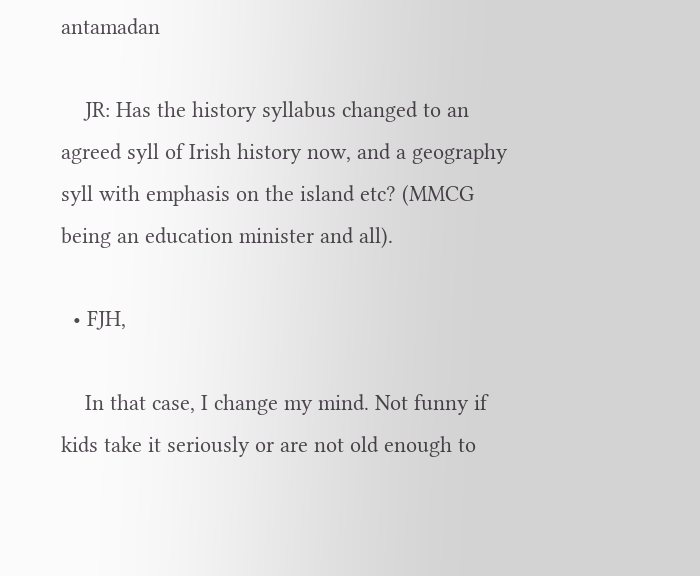antamadan

    JR: Has the history syllabus changed to an agreed syll of Irish history now, and a geography syll with emphasis on the island etc? (MMCG being an education minister and all).

  • FJH,

    In that case, I change my mind. Not funny if kids take it seriously or are not old enough to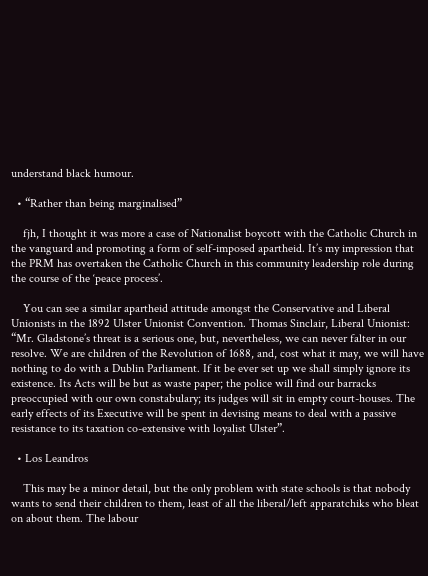understand black humour.

  • “Rather than being marginalised”

    fjh, I thought it was more a case of Nationalist boycott with the Catholic Church in the vanguard and promoting a form of self-imposed apartheid. It’s my impression that the PRM has overtaken the Catholic Church in this community leadership role during the course of the ‘peace process’.

    You can see a similar apartheid attitude amongst the Conservative and Liberal Unionists in the 1892 Ulster Unionist Convention. Thomas Sinclair, Liberal Unionist: “Mr. Gladstone’s threat is a serious one, but, nevertheless, we can never falter in our resolve. We are children of the Revolution of 1688, and, cost what it may, we will have nothing to do with a Dublin Parliament. If it be ever set up we shall simply ignore its existence. Its Acts will be but as waste paper; the police will find our barracks preoccupied with our own constabulary; its judges will sit in empty court-houses. The early effects of its Executive will be spent in devising means to deal with a passive resistance to its taxation co-extensive with loyalist Ulster”.

  • Los Leandros

    This may be a minor detail, but the only problem with state schools is that nobody wants to send their children to them, least of all the liberal/left apparatchiks who bleat on about them. The labour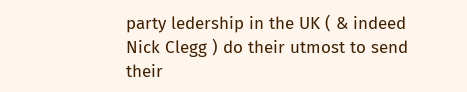party ledership in the UK ( & indeed Nick Clegg ) do their utmost to send their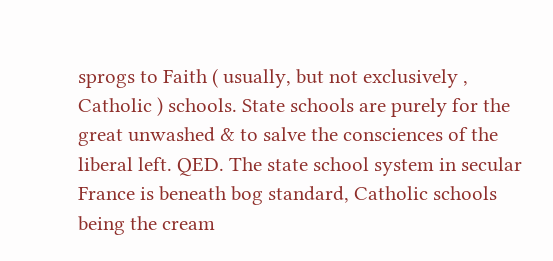sprogs to Faith ( usually, but not exclusively , Catholic ) schools. State schools are purely for the great unwashed & to salve the consciences of the liberal left. QED. The state school system in secular France is beneath bog standard, Catholic schools being the cream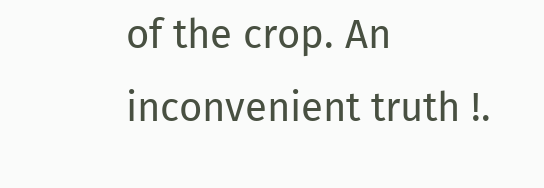of the crop. An inconvenient truth !.